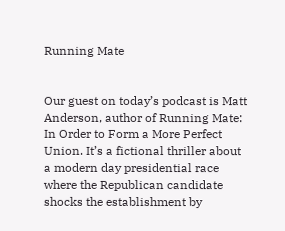Running Mate


Our guest on today’s podcast is Matt Anderson, author of Running Mate: In Order to Form a More Perfect Union. It’s a fictional thriller about a modern day presidential race where the Republican candidate shocks the establishment by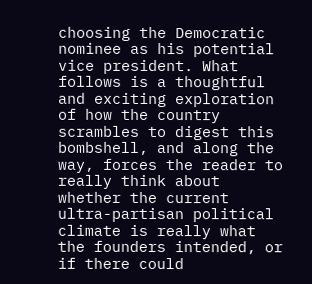choosing the Democratic nominee as his potential vice president. What follows is a thoughtful and exciting exploration of how the country scrambles to digest this bombshell, and along the way, forces the reader to really think about whether the current ultra-partisan political climate is really what the founders intended, or if there could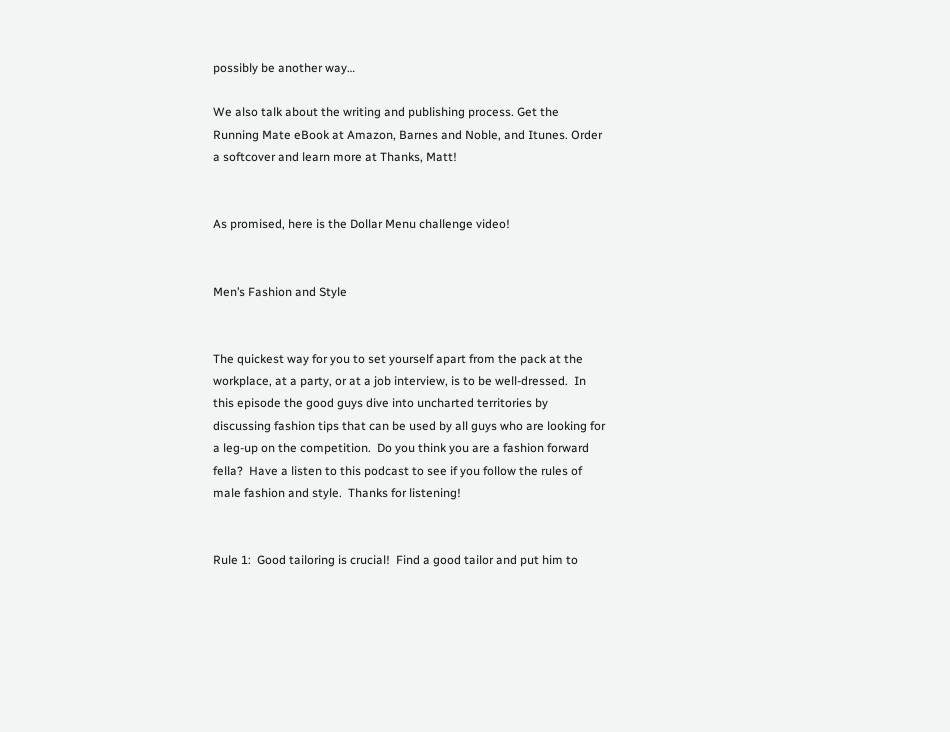possibly be another way…

We also talk about the writing and publishing process. Get the Running Mate eBook at Amazon, Barnes and Noble, and Itunes. Order a softcover and learn more at Thanks, Matt!


As promised, here is the Dollar Menu challenge video!


Men’s Fashion and Style


The quickest way for you to set yourself apart from the pack at the workplace, at a party, or at a job interview, is to be well-dressed.  In this episode the good guys dive into uncharted territories by discussing fashion tips that can be used by all guys who are looking for a leg-up on the competition.  Do you think you are a fashion forward fella?  Have a listen to this podcast to see if you follow the rules of male fashion and style.  Thanks for listening!


Rule 1:  Good tailoring is crucial!  Find a good tailor and put him to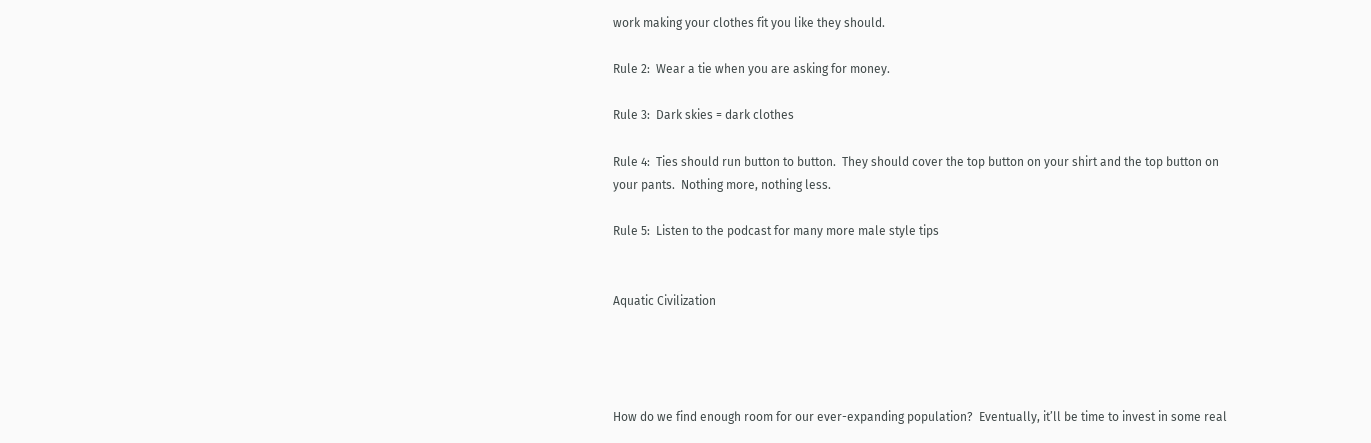work making your clothes fit you like they should.

Rule 2:  Wear a tie when you are asking for money.

Rule 3:  Dark skies = dark clothes

Rule 4:  Ties should run button to button.  They should cover the top button on your shirt and the top button on your pants.  Nothing more, nothing less.

Rule 5:  Listen to the podcast for many more male style tips


Aquatic Civilization




How do we find enough room for our ever-expanding population?  Eventually, it’ll be time to invest in some real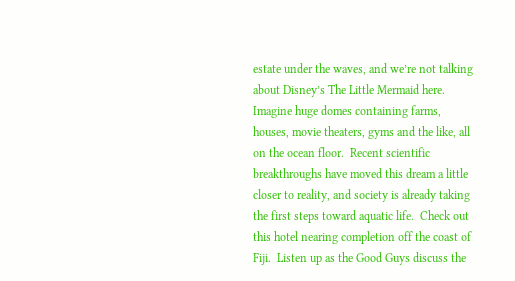estate under the waves, and we’re not talking about Disney’s The Little Mermaid here.  Imagine huge domes containing farms, houses, movie theaters, gyms and the like, all on the ocean floor.  Recent scientific breakthroughs have moved this dream a little closer to reality, and society is already taking the first steps toward aquatic life.  Check out this hotel nearing completion off the coast of Fiji.  Listen up as the Good Guys discuss the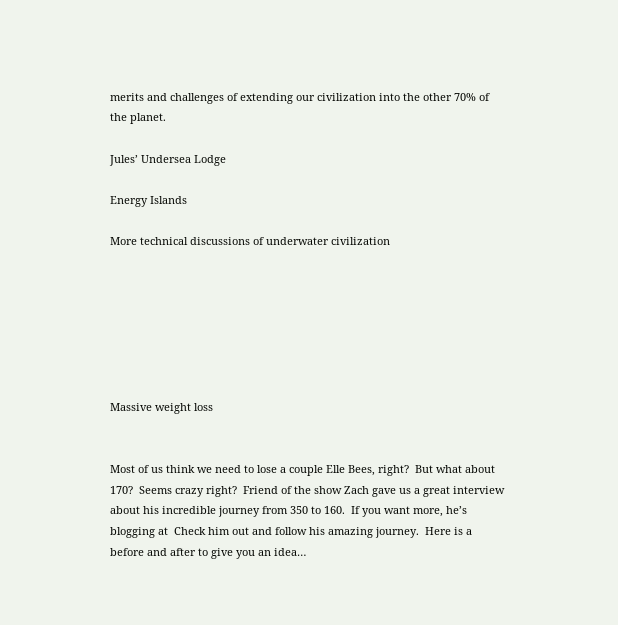merits and challenges of extending our civilization into the other 70% of the planet.

Jules’ Undersea Lodge

Energy Islands

More technical discussions of underwater civilization







Massive weight loss


Most of us think we need to lose a couple Elle Bees, right?  But what about 170?  Seems crazy right?  Friend of the show Zach gave us a great interview about his incredible journey from 350 to 160.  If you want more, he’s blogging at  Check him out and follow his amazing journey.  Here is a before and after to give you an idea…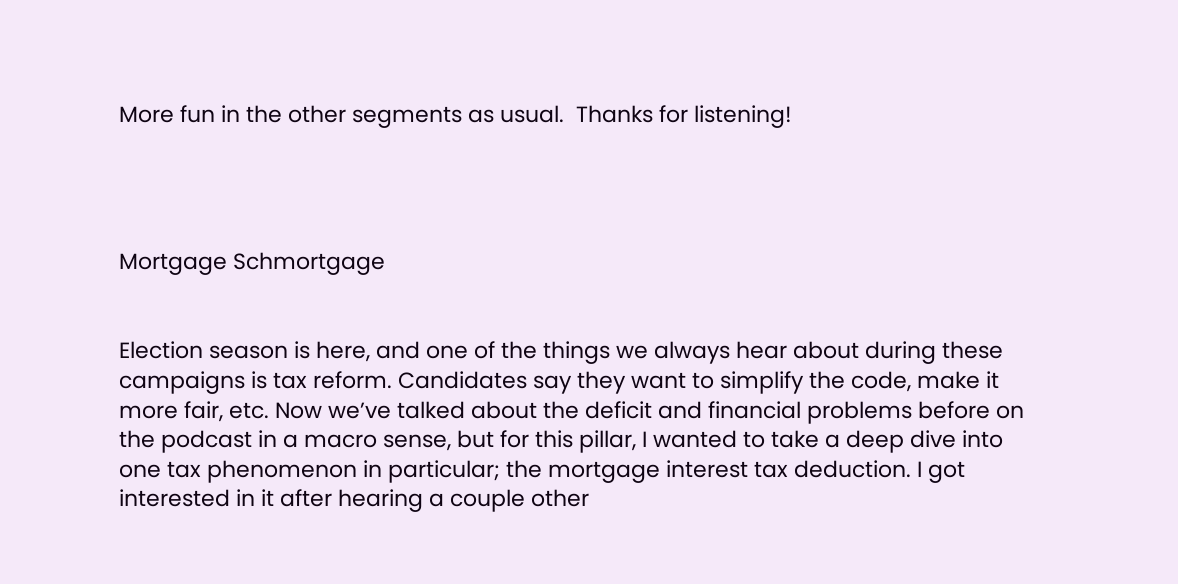More fun in the other segments as usual.  Thanks for listening!




Mortgage Schmortgage


Election season is here, and one of the things we always hear about during these campaigns is tax reform. Candidates say they want to simplify the code, make it more fair, etc. Now we’ve talked about the deficit and financial problems before on the podcast in a macro sense, but for this pillar, I wanted to take a deep dive into one tax phenomenon in particular; the mortgage interest tax deduction. I got interested in it after hearing a couple other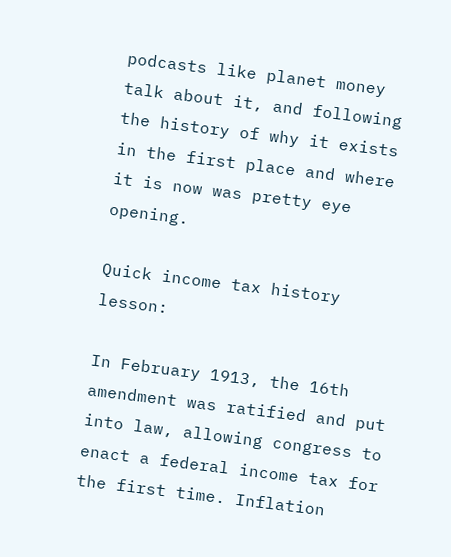podcasts like planet money talk about it, and following the history of why it exists in the first place and where it is now was pretty eye opening.

Quick income tax history lesson:

In February 1913, the 16th amendment was ratified and put into law, allowing congress to enact a federal income tax for the first time. Inflation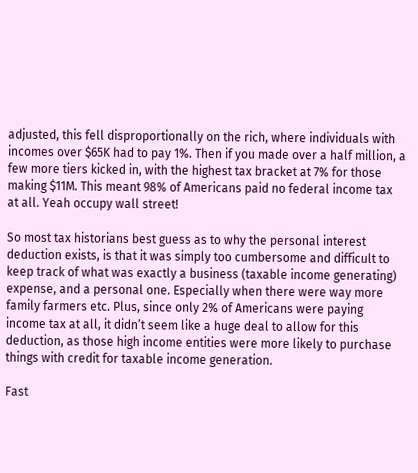adjusted, this fell disproportionally on the rich, where individuals with incomes over $65K had to pay 1%. Then if you made over a half million, a few more tiers kicked in, with the highest tax bracket at 7% for those making $11M. This meant 98% of Americans paid no federal income tax at all. Yeah occupy wall street!

So most tax historians best guess as to why the personal interest deduction exists, is that it was simply too cumbersome and difficult to keep track of what was exactly a business (taxable income generating) expense, and a personal one. Especially when there were way more family farmers etc. Plus, since only 2% of Americans were paying income tax at all, it didn’t seem like a huge deal to allow for this deduction, as those high income entities were more likely to purchase things with credit for taxable income generation.

Fast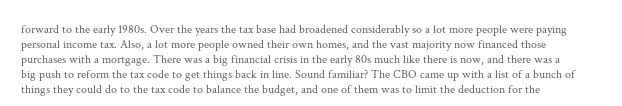forward to the early 1980s. Over the years the tax base had broadened considerably so a lot more people were paying personal income tax. Also, a lot more people owned their own homes, and the vast majority now financed those purchases with a mortgage. There was a big financial crisis in the early 80s much like there is now, and there was a big push to reform the tax code to get things back in line. Sound familiar? The CBO came up with a list of a bunch of things they could do to the tax code to balance the budget, and one of them was to limit the deduction for the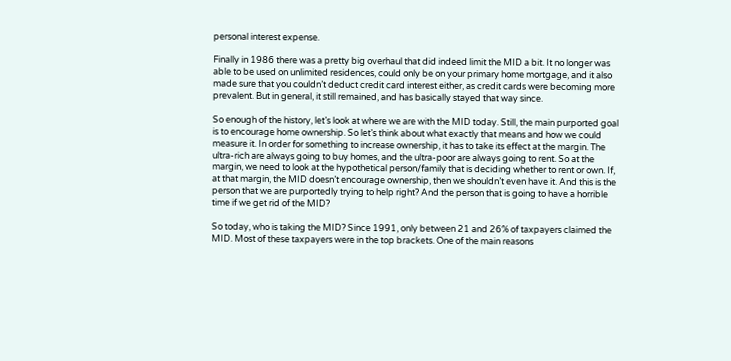personal interest expense.

Finally in 1986 there was a pretty big overhaul that did indeed limit the MID a bit. It no longer was able to be used on unlimited residences, could only be on your primary home mortgage, and it also made sure that you couldn’t deduct credit card interest either, as credit cards were becoming more prevalent. But in general, it still remained, and has basically stayed that way since.

So enough of the history, let’s look at where we are with the MID today. Still, the main purported goal is to encourage home ownership. So let’s think about what exactly that means and how we could measure it. In order for something to increase ownership, it has to take its effect at the margin. The ultra-rich are always going to buy homes, and the ultra-poor are always going to rent. So at the margin, we need to look at the hypothetical person/family that is deciding whether to rent or own. If, at that margin, the MID doesn’t encourage ownership, then we shouldn’t even have it. And this is the person that we are purportedly trying to help right? And the person that is going to have a horrible time if we get rid of the MID?

So today, who is taking the MID? Since 1991, only between 21 and 26% of taxpayers claimed the MID. Most of these taxpayers were in the top brackets. One of the main reasons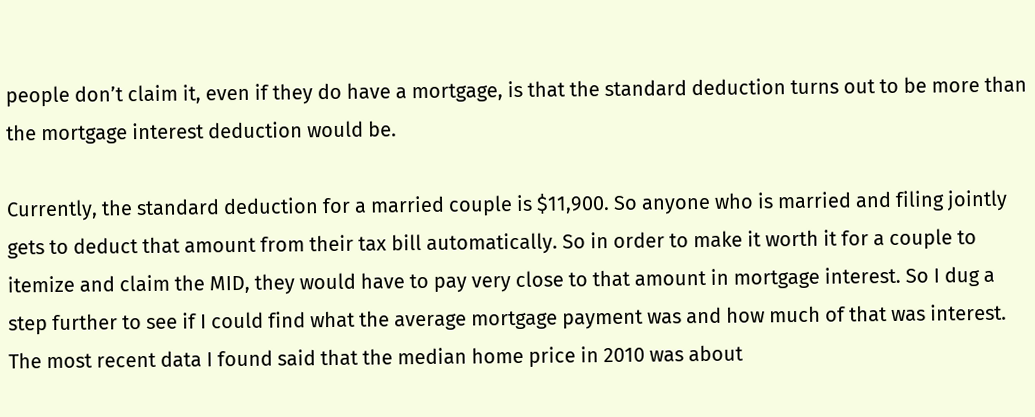people don’t claim it, even if they do have a mortgage, is that the standard deduction turns out to be more than the mortgage interest deduction would be.

Currently, the standard deduction for a married couple is $11,900. So anyone who is married and filing jointly gets to deduct that amount from their tax bill automatically. So in order to make it worth it for a couple to itemize and claim the MID, they would have to pay very close to that amount in mortgage interest. So I dug a step further to see if I could find what the average mortgage payment was and how much of that was interest. The most recent data I found said that the median home price in 2010 was about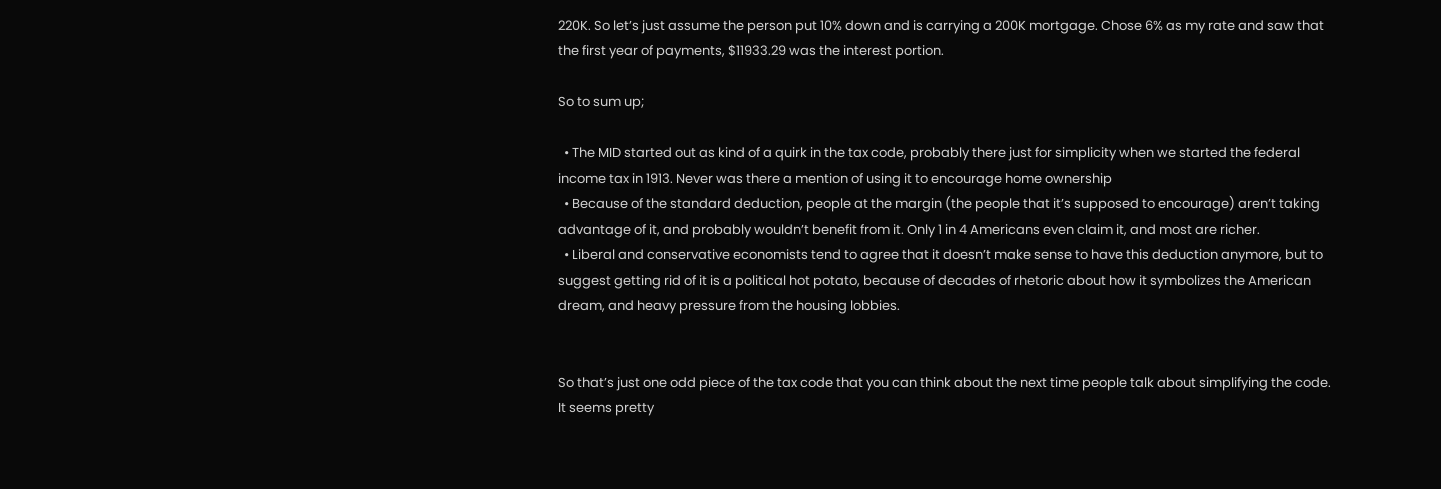220K. So let’s just assume the person put 10% down and is carrying a 200K mortgage. Chose 6% as my rate and saw that the first year of payments, $11933.29 was the interest portion.

So to sum up;

  • The MID started out as kind of a quirk in the tax code, probably there just for simplicity when we started the federal income tax in 1913. Never was there a mention of using it to encourage home ownership
  • Because of the standard deduction, people at the margin (the people that it’s supposed to encourage) aren’t taking advantage of it, and probably wouldn’t benefit from it. Only 1 in 4 Americans even claim it, and most are richer.
  • Liberal and conservative economists tend to agree that it doesn’t make sense to have this deduction anymore, but to suggest getting rid of it is a political hot potato, because of decades of rhetoric about how it symbolizes the American dream, and heavy pressure from the housing lobbies.


So that’s just one odd piece of the tax code that you can think about the next time people talk about simplifying the code. It seems pretty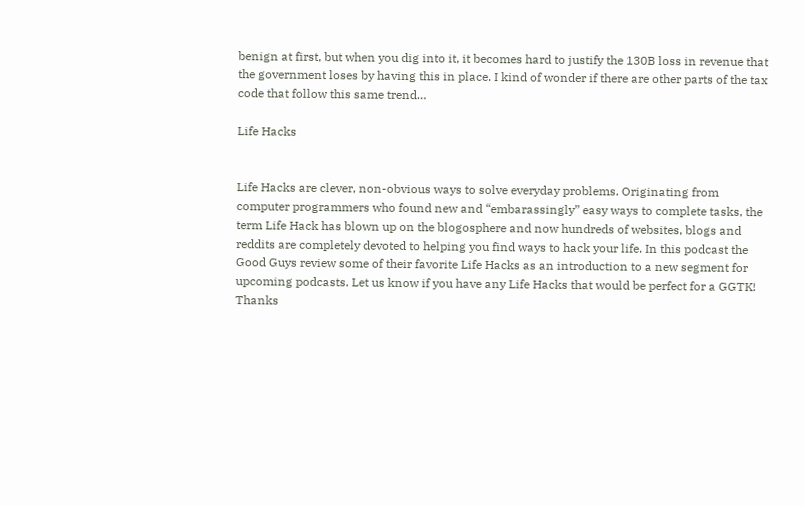benign at first, but when you dig into it, it becomes hard to justify the 130B loss in revenue that the government loses by having this in place. I kind of wonder if there are other parts of the tax code that follow this same trend…

Life Hacks


Life Hacks are clever, non-obvious ways to solve everyday problems. Originating from computer programmers who found new and “embarassingly” easy ways to complete tasks, the term Life Hack has blown up on the blogosphere and now hundreds of websites, blogs and reddits are completely devoted to helping you find ways to hack your life. In this podcast the Good Guys review some of their favorite Life Hacks as an introduction to a new segment for upcoming podcasts. Let us know if you have any Life Hacks that would be perfect for a GGTK! Thanks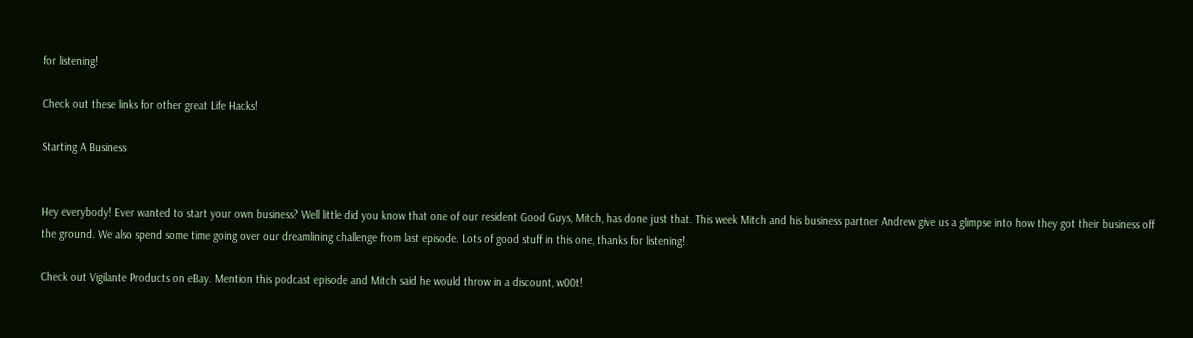for listening!

Check out these links for other great Life Hacks!

Starting A Business


Hey everybody! Ever wanted to start your own business? Well little did you know that one of our resident Good Guys, Mitch, has done just that. This week Mitch and his business partner Andrew give us a glimpse into how they got their business off the ground. We also spend some time going over our dreamlining challenge from last episode. Lots of good stuff in this one, thanks for listening!

Check out Vigilante Products on eBay. Mention this podcast episode and Mitch said he would throw in a discount, w00t!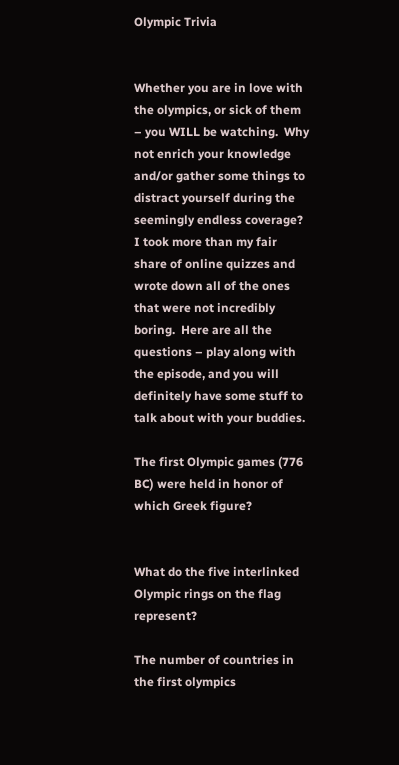Olympic Trivia


Whether you are in love with the olympics, or sick of them – you WILL be watching.  Why not enrich your knowledge and/or gather some things to distract yourself during the seemingly endless coverage?  I took more than my fair share of online quizzes and wrote down all of the ones that were not incredibly boring.  Here are all the questions – play along with the episode, and you will definitely have some stuff to talk about with your buddies.

The first Olympic games (776 BC) were held in honor of which Greek figure?


What do the five interlinked Olympic rings on the flag represent?

The number of countries in the first olympics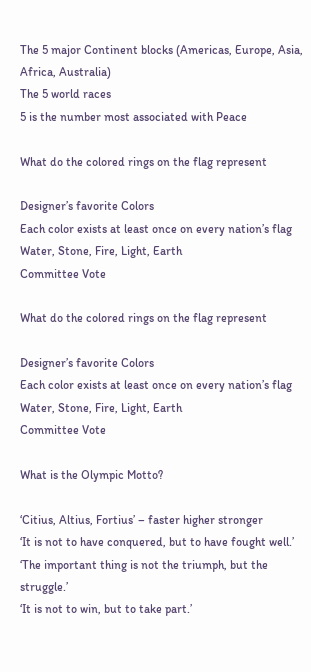The 5 major Continent blocks (Americas, Europe, Asia, Africa, Australia)
The 5 world races
5 is the number most associated with Peace

What do the colored rings on the flag represent

Designer’s favorite Colors
Each color exists at least once on every nation’s flag
Water, Stone, Fire, Light, Earth
Committee Vote

What do the colored rings on the flag represent

Designer’s favorite Colors
Each color exists at least once on every nation’s flag
Water, Stone, Fire, Light, Earth
Committee Vote

What is the Olympic Motto?

‘Citius, Altius, Fortius’ – faster higher stronger
‘It is not to have conquered, but to have fought well.’
‘The important thing is not the triumph, but the struggle.’
‘It is not to win, but to take part.’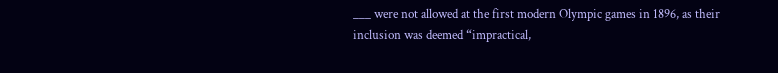___ were not allowed at the first modern Olympic games in 1896, as their inclusion was deemed “impractical,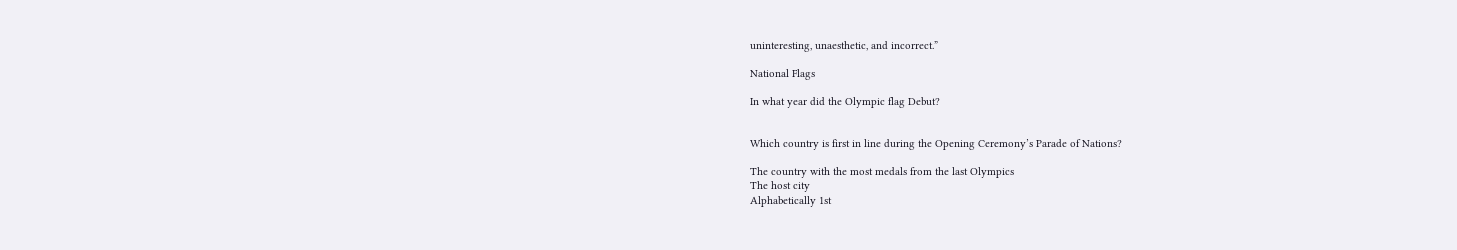uninteresting, unaesthetic, and incorrect.”

National Flags

In what year did the Olympic flag Debut?


Which country is first in line during the Opening Ceremony’s Parade of Nations?

The country with the most medals from the last Olympics
The host city
Alphabetically 1st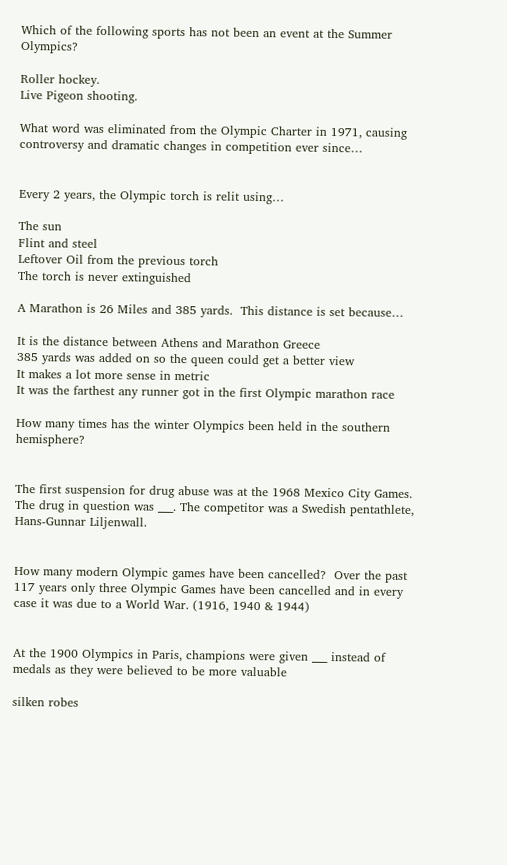Which of the following sports has not been an event at the Summer Olympics?

Roller hockey.
Live Pigeon shooting.

What word was eliminated from the Olympic Charter in 1971, causing controversy and dramatic changes in competition ever since…


Every 2 years, the Olympic torch is relit using…

The sun
Flint and steel
Leftover Oil from the previous torch
The torch is never extinguished

A Marathon is 26 Miles and 385 yards.  This distance is set because…

It is the distance between Athens and Marathon Greece
385 yards was added on so the queen could get a better view
It makes a lot more sense in metric
It was the farthest any runner got in the first Olympic marathon race

How many times has the winter Olympics been held in the southern hemisphere?


The first suspension for drug abuse was at the 1968 Mexico City Games. The drug in question was ___. The competitor was a Swedish pentathlete, Hans-Gunnar Liljenwall.


How many modern Olympic games have been cancelled?  Over the past 117 years only three Olympic Games have been cancelled and in every case it was due to a World War. (1916, 1940 & 1944)


At the 1900 Olympics in Paris, champions were given ___ instead of medals as they were believed to be more valuable

silken robes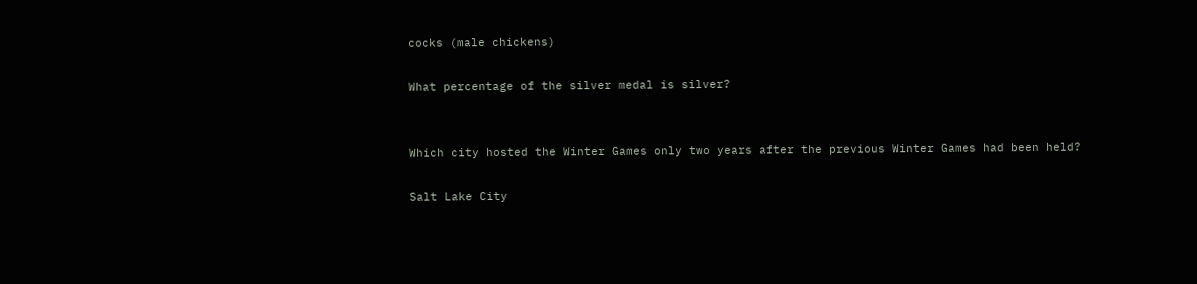cocks (male chickens)

What percentage of the silver medal is silver?


Which city hosted the Winter Games only two years after the previous Winter Games had been held?

Salt Lake City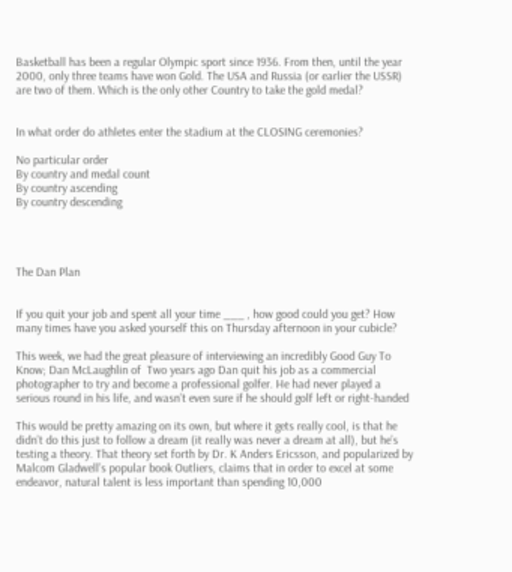Basketball has been a regular Olympic sport since 1936. From then, until the year 2000, only three teams have won Gold. The USA and Russia (or earlier the USSR) are two of them. Which is the only other Country to take the gold medal?


In what order do athletes enter the stadium at the CLOSING ceremonies?

No particular order
By country and medal count
By country ascending
By country descending




The Dan Plan


If you quit your job and spent all your time ___ , how good could you get? How many times have you asked yourself this on Thursday afternoon in your cubicle?

This week, we had the great pleasure of interviewing an incredibly Good Guy To Know; Dan McLaughlin of  Two years ago Dan quit his job as a commercial photographer to try and become a professional golfer. He had never played a serious round in his life, and wasn’t even sure if he should golf left or right-handed

This would be pretty amazing on its own, but where it gets really cool, is that he didn’t do this just to follow a dream (it really was never a dream at all), but he’s testing a theory. That theory set forth by Dr. K Anders Ericsson, and popularized by Malcom Gladwell’s popular book Outliers, claims that in order to excel at some endeavor, natural talent is less important than spending 10,000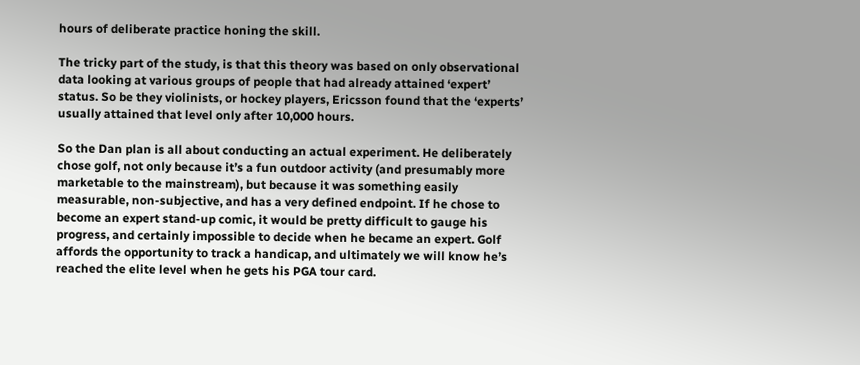hours of deliberate practice honing the skill.

The tricky part of the study, is that this theory was based on only observational data looking at various groups of people that had already attained ‘expert’ status. So be they violinists, or hockey players, Ericsson found that the ‘experts’ usually attained that level only after 10,000 hours.

So the Dan plan is all about conducting an actual experiment. He deliberately chose golf, not only because it’s a fun outdoor activity (and presumably more marketable to the mainstream), but because it was something easily measurable, non-subjective, and has a very defined endpoint. If he chose to become an expert stand-up comic, it would be pretty difficult to gauge his progress, and certainly impossible to decide when he became an expert. Golf affords the opportunity to track a handicap, and ultimately we will know he’s reached the elite level when he gets his PGA tour card.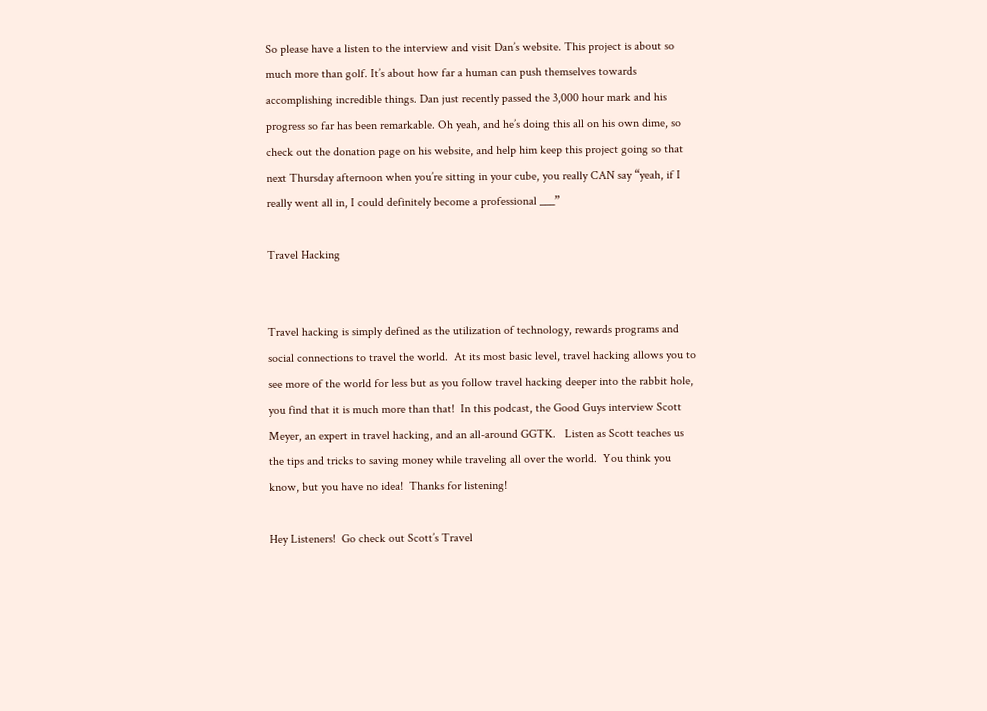So please have a listen to the interview and visit Dan’s website. This project is about so much more than golf. It’s about how far a human can push themselves towards accomplishing incredible things. Dan just recently passed the 3,000 hour mark and his progress so far has been remarkable. Oh yeah, and he’s doing this all on his own dime, so check out the donation page on his website, and help him keep this project going so that next Thursday afternoon when you’re sitting in your cube, you really CAN say “yeah, if I really went all in, I could definitely become a professional ___”

Travel Hacking


Travel hacking is simply defined as the utilization of technology, rewards programs and social connections to travel the world.  At its most basic level, travel hacking allows you to see more of the world for less but as you follow travel hacking deeper into the rabbit hole, you find that it is much more than that!  In this podcast, the Good Guys interview Scott Meyer, an expert in travel hacking, and an all-around GGTK.   Listen as Scott teaches us the tips and tricks to saving money while traveling all over the world.  You think you know, but you have no idea!  Thanks for listening!

Hey Listeners!  Go check out Scott’s Travel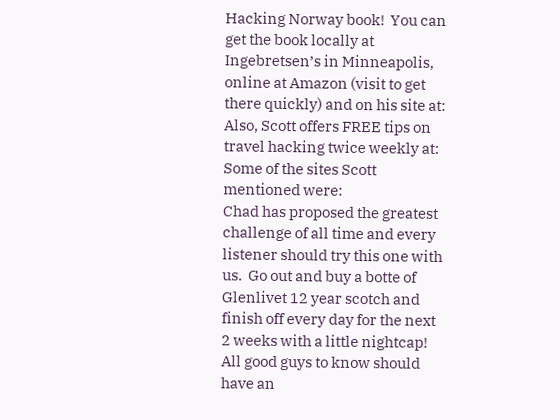Hacking Norway book!  You can get the book locally at Ingebretsen’s in Minneapolis, online at Amazon (visit to get there quickly) and on his site at:
Also, Scott offers FREE tips on travel hacking twice weekly at:
Some of the sites Scott mentioned were:
Chad has proposed the greatest challenge of all time and every listener should try this one with us.  Go out and buy a botte of Glenlivet 12 year scotch and finish off every day for the next 2 weeks with a little nightcap! All good guys to know should have an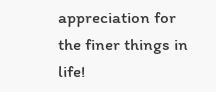appreciation for the finer things in life!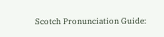Scotch Pronunciation Guide: